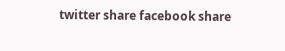twitter share facebook share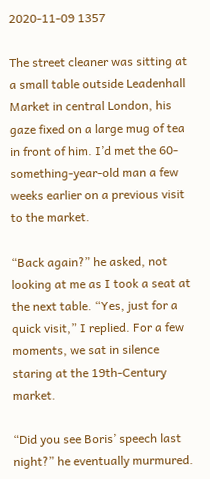2020-11-09 1357

The street cleaner was sitting at a small table outside Leadenhall Market in central London, his gaze fixed on a large mug of tea in front of him. I’d met the 60-something-year-old man a few weeks earlier on a previous visit to the market.

“Back again?” he asked, not looking at me as I took a seat at the next table. “Yes, just for a quick visit,” I replied. For a few moments, we sat in silence staring at the 19th-Century market.

“Did you see Boris’ speech last night?” he eventually murmured.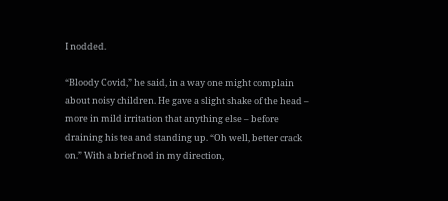I nodded.

“Bloody Covid,” he said, in a way one might complain about noisy children. He gave a slight shake of the head – more in mild irritation that anything else – before draining his tea and standing up. “Oh well, better crack on.” With a brief nod in my direction,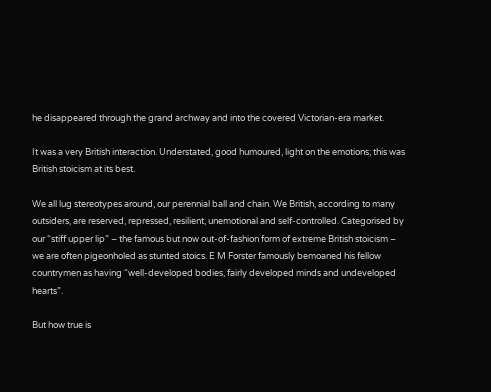he disappeared through the grand archway and into the covered Victorian-era market.

It was a very British interaction. Understated, good humoured, light on the emotions; this was British stoicism at its best.

We all lug stereotypes around, our perennial ball and chain. We British, according to many outsiders, are reserved, repressed, resilient, unemotional and self-controlled. Categorised by our “stiff upper lip” – the famous but now out-of-fashion form of extreme British stoicism – we are often pigeonholed as stunted stoics. E M Forster famously bemoaned his fellow countrymen as having “well-developed bodies, fairly developed minds and undeveloped hearts”.

But how true is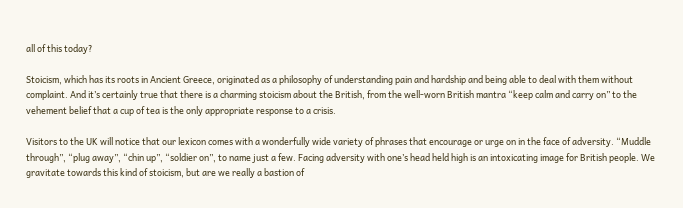all of this today?

Stoicism, which has its roots in Ancient Greece, originated as a philosophy of understanding pain and hardship and being able to deal with them without complaint. And it’s certainly true that there is a charming stoicism about the British, from the well-worn British mantra “keep calm and carry on” to the vehement belief that a cup of tea is the only appropriate response to a crisis.

Visitors to the UK will notice that our lexicon comes with a wonderfully wide variety of phrases that encourage or urge on in the face of adversity. “Muddle through”, “plug away”, “chin up”, “soldier on”, to name just a few. Facing adversity with one’s head held high is an intoxicating image for British people. We gravitate towards this kind of stoicism, but are we really a bastion of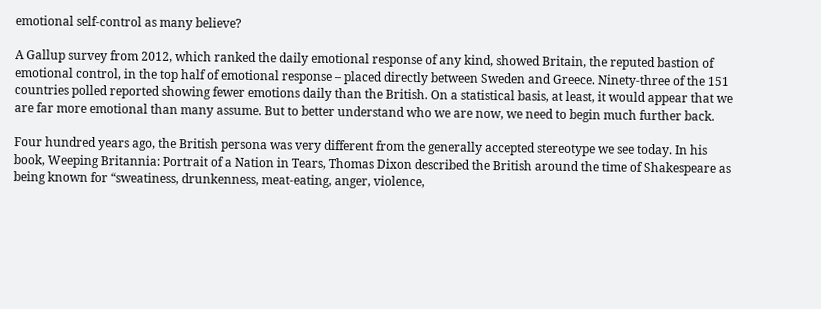emotional self-control as many believe?

A Gallup survey from 2012, which ranked the daily emotional response of any kind, showed Britain, the reputed bastion of emotional control, in the top half of emotional response – placed directly between Sweden and Greece. Ninety-three of the 151 countries polled reported showing fewer emotions daily than the British. On a statistical basis, at least, it would appear that we are far more emotional than many assume. But to better understand who we are now, we need to begin much further back.

Four hundred years ago, the British persona was very different from the generally accepted stereotype we see today. In his book, Weeping Britannia: Portrait of a Nation in Tears, Thomas Dixon described the British around the time of Shakespeare as being known for “sweatiness, drunkenness, meat-eating, anger, violence,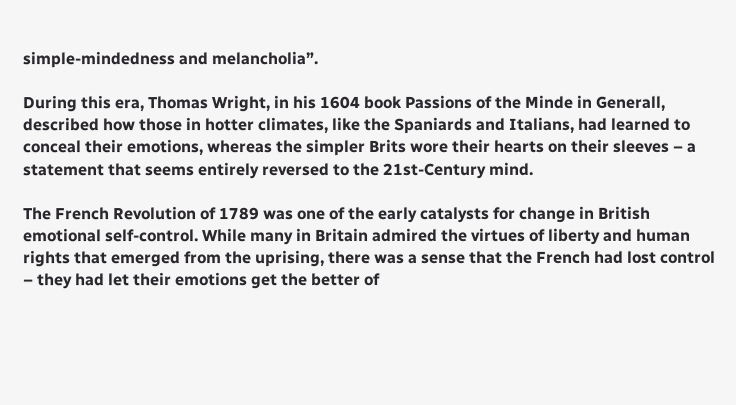simple-mindedness and melancholia”.

During this era, Thomas Wright, in his 1604 book Passions of the Minde in Generall, described how those in hotter climates, like the Spaniards and Italians, had learned to conceal their emotions, whereas the simpler Brits wore their hearts on their sleeves – a statement that seems entirely reversed to the 21st-Century mind.

The French Revolution of 1789 was one of the early catalysts for change in British emotional self-control. While many in Britain admired the virtues of liberty and human rights that emerged from the uprising, there was a sense that the French had lost control – they had let their emotions get the better of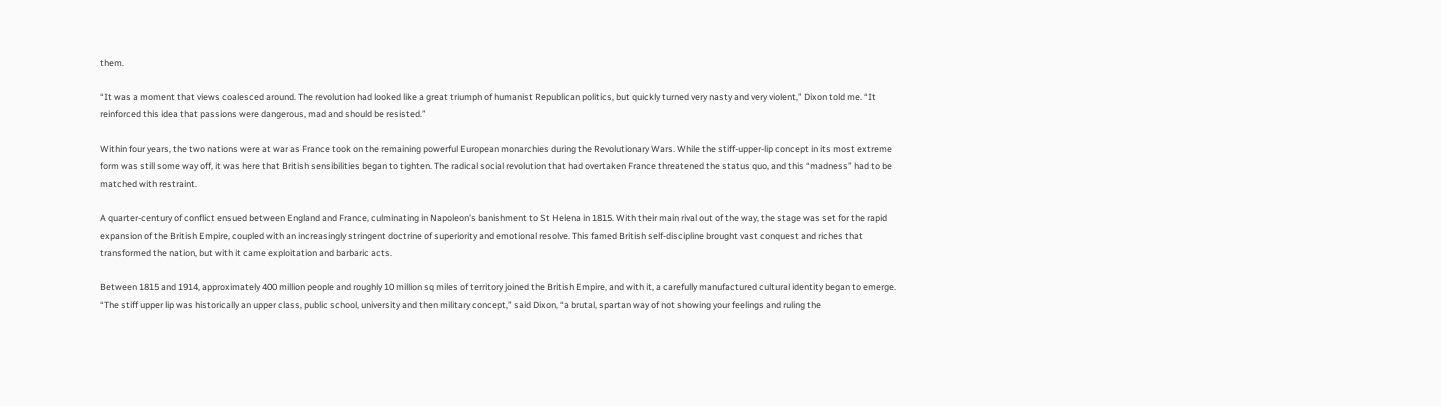them.

“It was a moment that views coalesced around. The revolution had looked like a great triumph of humanist Republican politics, but quickly turned very nasty and very violent,” Dixon told me. “It reinforced this idea that passions were dangerous, mad and should be resisted.”

Within four years, the two nations were at war as France took on the remaining powerful European monarchies during the Revolutionary Wars. While the stiff-upper-lip concept in its most extreme form was still some way off, it was here that British sensibilities began to tighten. The radical social revolution that had overtaken France threatened the status quo, and this “madness” had to be matched with restraint.

A quarter-century of conflict ensued between England and France, culminating in Napoleon’s banishment to St Helena in 1815. With their main rival out of the way, the stage was set for the rapid expansion of the British Empire, coupled with an increasingly stringent doctrine of superiority and emotional resolve. This famed British self-discipline brought vast conquest and riches that transformed the nation, but with it came exploitation and barbaric acts.

Between 1815 and 1914, approximately 400 million people and roughly 10 million sq miles of territory joined the British Empire, and with it, a carefully manufactured cultural identity began to emerge. “The stiff upper lip was historically an upper class, public school, university and then military concept,” said Dixon, “a brutal, spartan way of not showing your feelings and ruling the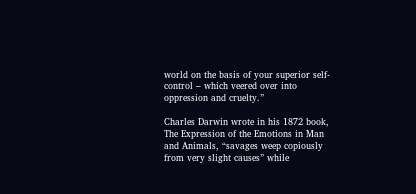world on the basis of your superior self-control – which veered over into oppression and cruelty.”

Charles Darwin wrote in his 1872 book, The Expression of the Emotions in Man and Animals, “savages weep copiously from very slight causes” while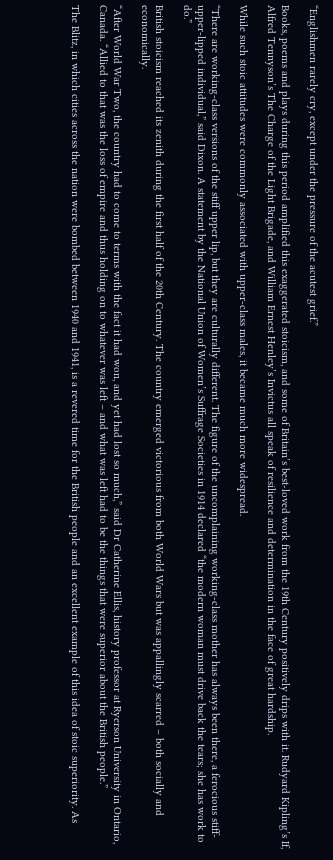“Englishmen rarely cry, except under the pressure of the acutest grief.”

Books, poems and plays during this period amplified this exaggerated stoicism, and some of Britain’s best-loved work from the 19th Century positively drips with it. Rudyard Kipling’s If, Alfred Tennyson’s The Charge of the Light Brigade, and William Ernest Henley’s Invictus all speak of resilience and determination in the face of great hardship.

While such stoic attitudes were commonly associated with upper-class males, it became much more widespread.

“There are working-class versions of the stiff upper lip, but they are culturally different. The figure of the uncomplaining working-class mother has always been there, a ferocious stiff-upper-lipped individual,” said Dixon. A statement by the National Union of Women’s Suffrage Societies in 1914 declared “the modern woman must drive back the tears; she has work to do.”

British stoicism reached its zenith during the first half of the 20th Century. The country emerged victorious from both World Wars but was appallingly scarred – both socially and economically.

“After World War Two, the country had to come to terms with the fact it had won, and yet had lost so much,” said Dr Catherine Ellis, history professor at Ryerson University in Ontario, Canada. “Allied to that was the loss of empire and thus holding on to whatever was left – and what was left had to be the things that were superior about the British people.”

The Blitz, in which cities across the nation were bombed between 1940 and 1941, is a revered time for the British people and an excellent example of this idea of stoic superiority. As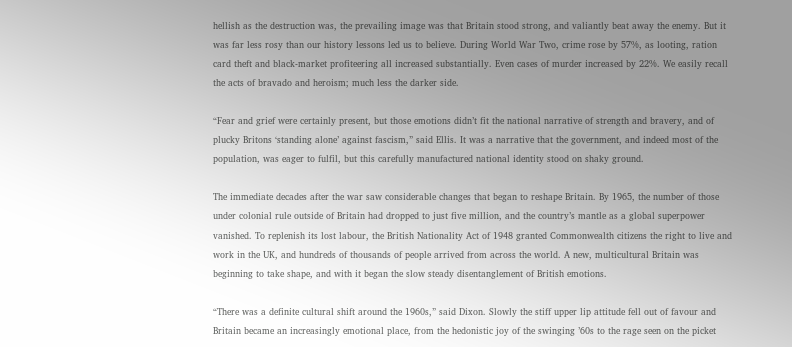hellish as the destruction was, the prevailing image was that Britain stood strong, and valiantly beat away the enemy. But it was far less rosy than our history lessons led us to believe. During World War Two, crime rose by 57%, as looting, ration card theft and black-market profiteering all increased substantially. Even cases of murder increased by 22%. We easily recall the acts of bravado and heroism; much less the darker side.

“Fear and grief were certainly present, but those emotions didn’t fit the national narrative of strength and bravery, and of plucky Britons ‘standing alone’ against fascism,” said Ellis. It was a narrative that the government, and indeed most of the population, was eager to fulfil, but this carefully manufactured national identity stood on shaky ground.

The immediate decades after the war saw considerable changes that began to reshape Britain. By 1965, the number of those under colonial rule outside of Britain had dropped to just five million, and the country’s mantle as a global superpower vanished. To replenish its lost labour, the British Nationality Act of 1948 granted Commonwealth citizens the right to live and work in the UK, and hundreds of thousands of people arrived from across the world. A new, multicultural Britain was beginning to take shape, and with it began the slow steady disentanglement of British emotions.

“There was a definite cultural shift around the 1960s,” said Dixon. Slowly the stiff upper lip attitude fell out of favour and Britain became an increasingly emotional place, from the hedonistic joy of the swinging ’60s to the rage seen on the picket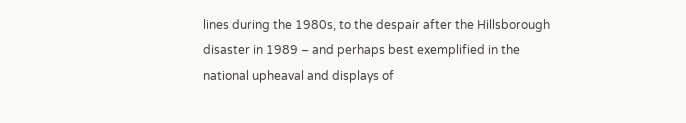lines during the 1980s, to the despair after the Hillsborough disaster in 1989 – and perhaps best exemplified in the national upheaval and displays of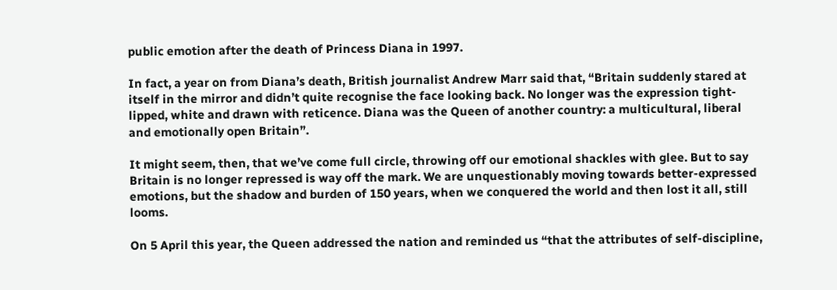public emotion after the death of Princess Diana in 1997.

In fact, a year on from Diana’s death, British journalist Andrew Marr said that, “Britain suddenly stared at itself in the mirror and didn’t quite recognise the face looking back. No longer was the expression tight-lipped, white and drawn with reticence. Diana was the Queen of another country: a multicultural, liberal and emotionally open Britain”.

It might seem, then, that we’ve come full circle, throwing off our emotional shackles with glee. But to say Britain is no longer repressed is way off the mark. We are unquestionably moving towards better-expressed emotions, but the shadow and burden of 150 years, when we conquered the world and then lost it all, still looms.

On 5 April this year, the Queen addressed the nation and reminded us “that the attributes of self-discipline,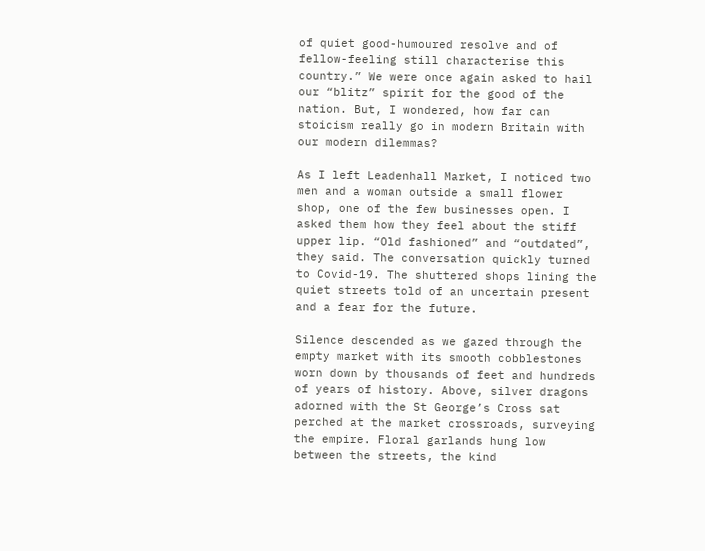of quiet good-humoured resolve and of fellow-feeling still characterise this country.” We were once again asked to hail our “blitz” spirit for the good of the nation. But, I wondered, how far can stoicism really go in modern Britain with our modern dilemmas?

As I left Leadenhall Market, I noticed two men and a woman outside a small flower shop, one of the few businesses open. I asked them how they feel about the stiff upper lip. “Old fashioned” and “outdated”, they said. The conversation quickly turned to Covid-19. The shuttered shops lining the quiet streets told of an uncertain present and a fear for the future.

Silence descended as we gazed through the empty market with its smooth cobblestones worn down by thousands of feet and hundreds of years of history. Above, silver dragons adorned with the St George’s Cross sat perched at the market crossroads, surveying the empire. Floral garlands hung low between the streets, the kind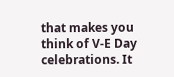that makes you think of V-E Day celebrations. It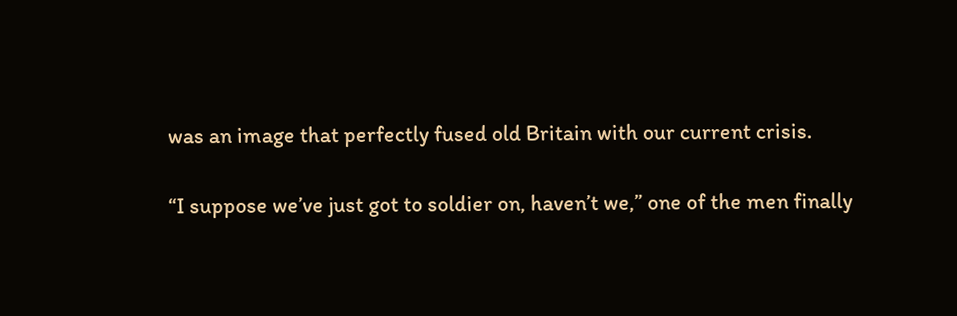was an image that perfectly fused old Britain with our current crisis.

“I suppose we’ve just got to soldier on, haven’t we,” one of the men finally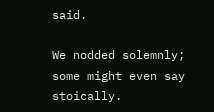said.

We nodded solemnly; some might even say stoically.